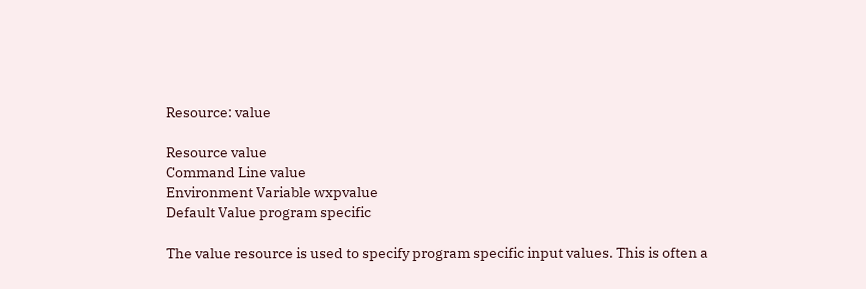Resource: value

Resource value
Command Line value
Environment Variable wxpvalue
Default Value program specific

The value resource is used to specify program specific input values. This is often a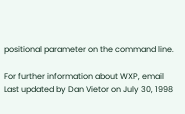positional parameter on the command line.

For further information about WXP, email
Last updated by Dan Vietor on July 30, 1998